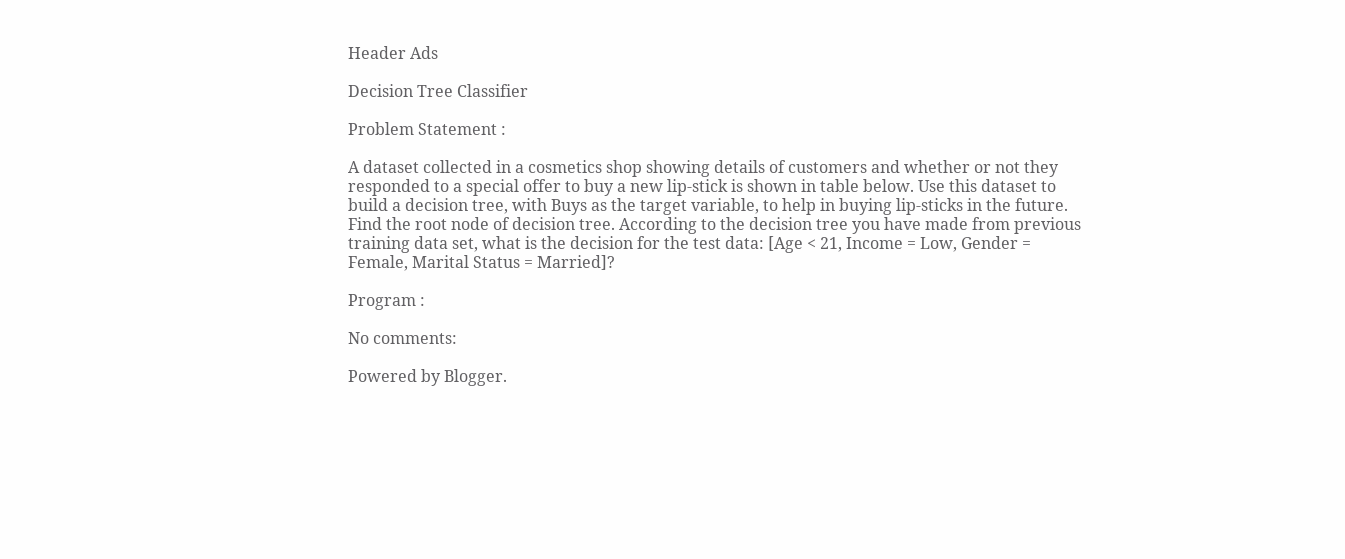Header Ads

Decision Tree Classifier

Problem Statement :

A dataset collected in a cosmetics shop showing details of customers and whether or not they
responded to a special offer to buy a new lip-stick is shown in table below. Use this dataset to
build a decision tree, with Buys as the target variable, to help in buying lip-sticks in the future.
Find the root node of decision tree. According to the decision tree you have made from previous
training data set, what is the decision for the test data: [Age < 21, Income = Low, Gender =
Female, Marital Status = Married]?

Program :

No comments:

Powered by Blogger.